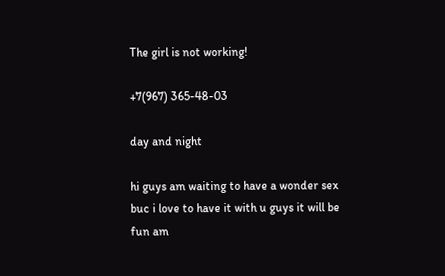The girl is not working!

+7(967) 365-48-03

day and night

hi guys am waiting to have a wonder sex buc i love to have it with u guys it will be fun am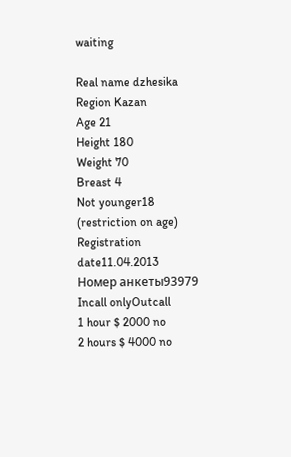waiting

Real name dzhesika
Region Kazan
Age 21
Height 180
Weight 70
Breast 4
Not younger18 (restriction on age)
Registration date11.04.2013
Номер анкеты93979
Incall onlyOutcall
1 hour $ 2000 no
2 hours $ 4000 no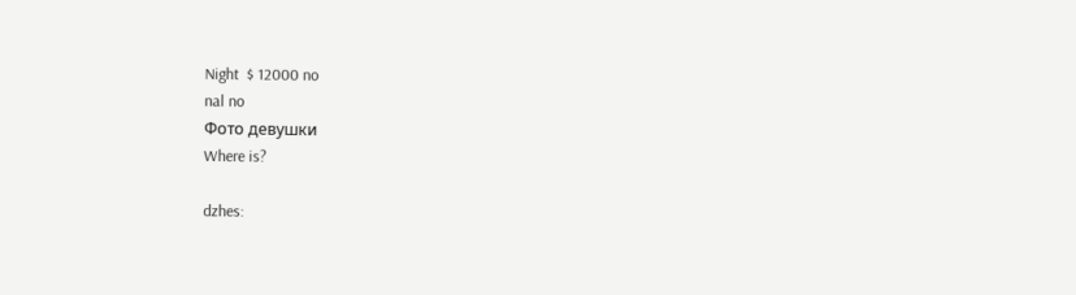Night  $ 12000 no
nal no
Фото девушки
Where is?

dzhes: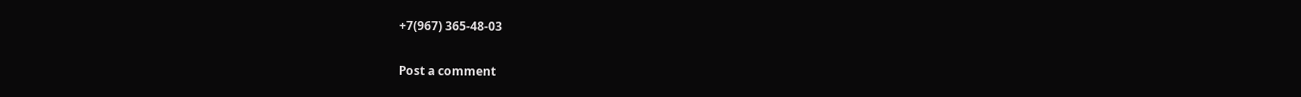+7(967) 365-48-03

Post a comment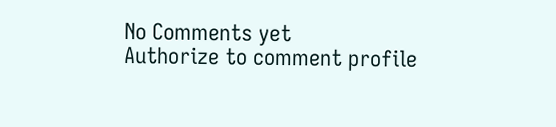No Comments yet
Authorize to comment profile